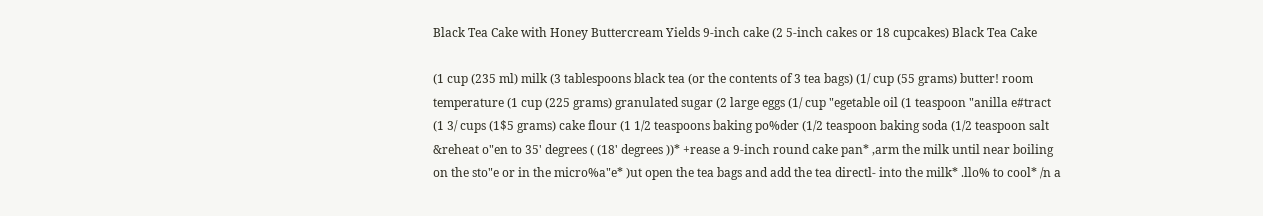Black Tea Cake with Honey Buttercream Yields 9-inch cake (2 5-inch cakes or 18 cupcakes) Black Tea Cake

(1 cup (235 ml) milk (3 tablespoons black tea (or the contents of 3 tea bags) (1/ cup (55 grams) butter! room temperature (1 cup (225 grams) granulated sugar (2 large eggs (1/ cup "egetable oil (1 teaspoon "anilla e#tract (1 3/ cups (1$5 grams) cake flour (1 1/2 teaspoons baking po%der (1/2 teaspoon baking soda (1/2 teaspoon salt &reheat o"en to 35' degrees ( (18' degrees ))* +rease a 9-inch round cake pan* ,arm the milk until near boiling on the sto"e or in the micro%a"e* )ut open the tea bags and add the tea directl- into the milk* .llo% to cool* /n a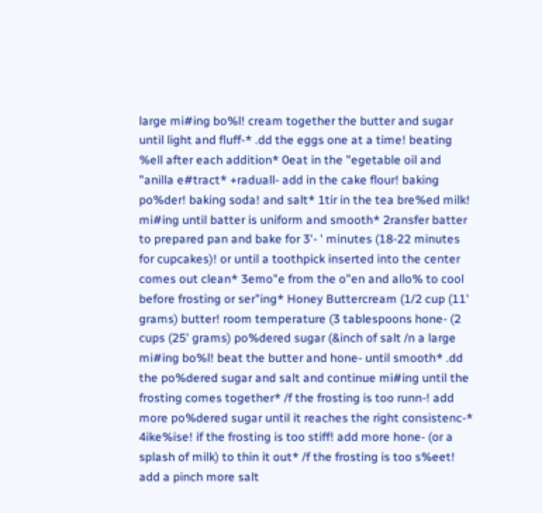large mi#ing bo%l! cream together the butter and sugar until light and fluff-* .dd the eggs one at a time! beating %ell after each addition* 0eat in the "egetable oil and "anilla e#tract* +raduall- add in the cake flour! baking po%der! baking soda! and salt* 1tir in the tea bre%ed milk! mi#ing until batter is uniform and smooth* 2ransfer batter to prepared pan and bake for 3'- ' minutes (18-22 minutes for cupcakes)! or until a toothpick inserted into the center comes out clean* 3emo"e from the o"en and allo% to cool before frosting or ser"ing* Honey Buttercream (1/2 cup (11' grams) butter! room temperature (3 tablespoons hone- (2 cups (25' grams) po%dered sugar (&inch of salt /n a large mi#ing bo%l! beat the butter and hone- until smooth* .dd the po%dered sugar and salt and continue mi#ing until the frosting comes together* /f the frosting is too runn-! add more po%dered sugar until it reaches the right consistenc-* 4ike%ise! if the frosting is too stiff! add more hone- (or a splash of milk) to thin it out* /f the frosting is too s%eet! add a pinch more salt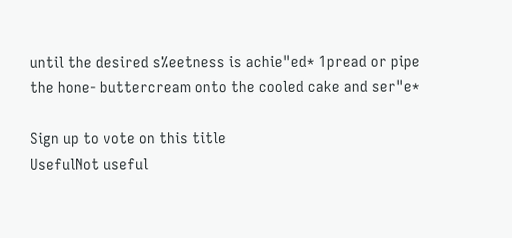until the desired s%eetness is achie"ed* 1pread or pipe the hone- buttercream onto the cooled cake and ser"e*

Sign up to vote on this title
UsefulNot useful